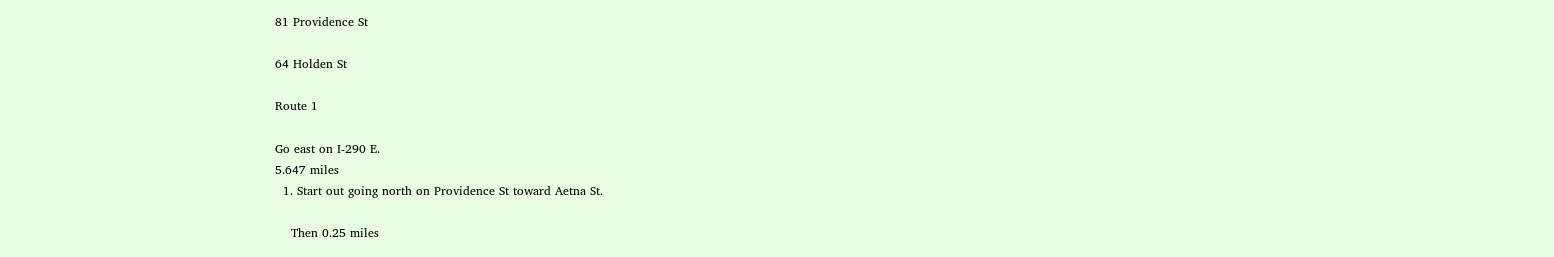81 Providence St

64 Holden St

Route 1

Go east on I-290 E.
5.647 miles
  1. Start out going north on Providence St toward Aetna St.

    Then 0.25 miles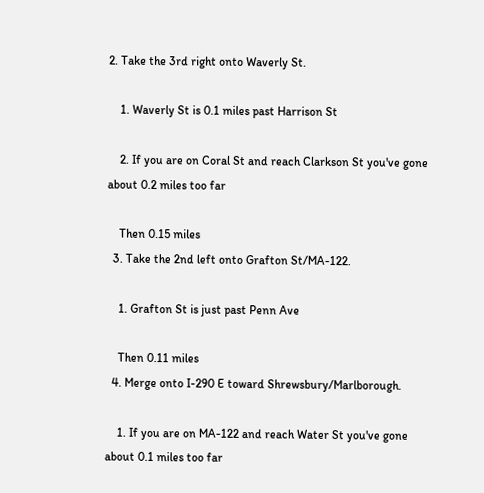2. Take the 3rd right onto Waverly St.

    1. Waverly St is 0.1 miles past Harrison St

    2. If you are on Coral St and reach Clarkson St you've gone about 0.2 miles too far

    Then 0.15 miles
  3. Take the 2nd left onto Grafton St/MA-122.

    1. Grafton St is just past Penn Ave

    Then 0.11 miles
  4. Merge onto I-290 E toward Shrewsbury/Marlborough.

    1. If you are on MA-122 and reach Water St you've gone about 0.1 miles too far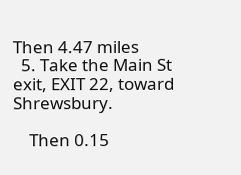Then 4.47 miles
  5. Take the Main St exit, EXIT 22, toward Shrewsbury.

    Then 0.15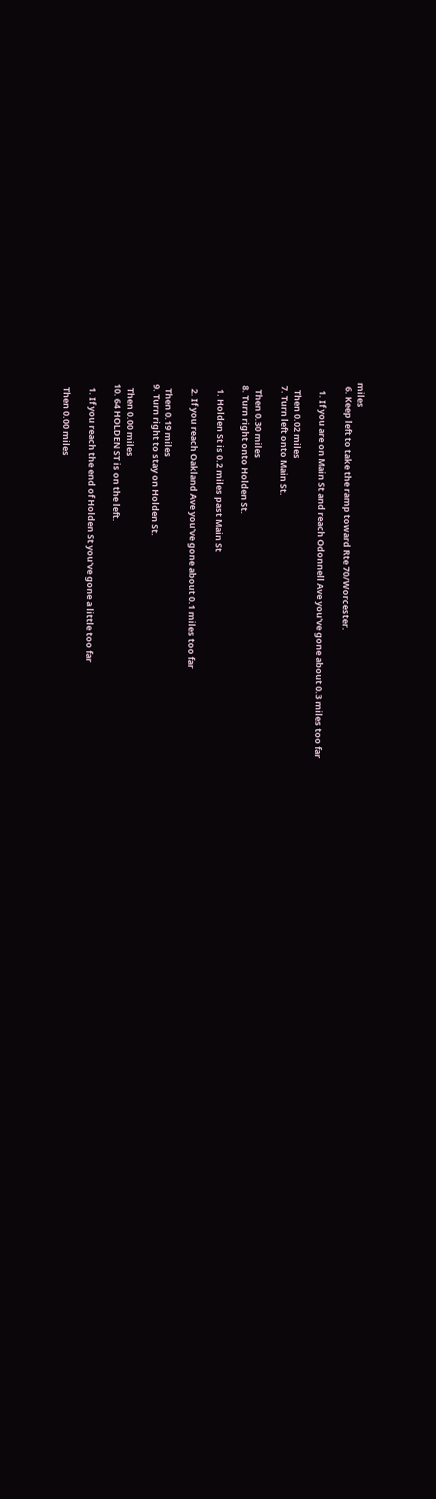miles
  6. Keep left to take the ramp toward Rte 70/Worcester.

    1. If you are on Main St and reach Odonnell Ave you've gone about 0.3 miles too far

    Then 0.02 miles
  7. Turn left onto Main St.

    Then 0.30 miles
  8. Turn right onto Holden St.

    1. Holden St is 0.2 miles past Main St

    2. If you reach Oakland Ave you've gone about 0.1 miles too far

    Then 0.19 miles
  9. Turn right to stay on Holden St.

    Then 0.00 miles
  10. 64 HOLDEN ST is on the left.

    1. If you reach the end of Holden St you've gone a little too far

    Then 0.00 miles